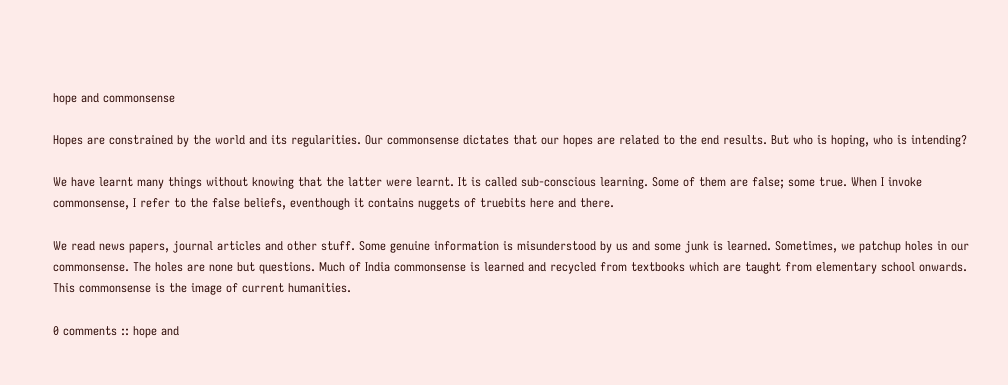hope and commonsense

Hopes are constrained by the world and its regularities. Our commonsense dictates that our hopes are related to the end results. But who is hoping, who is intending?

We have learnt many things without knowing that the latter were learnt. It is called sub-conscious learning. Some of them are false; some true. When I invoke commonsense, I refer to the false beliefs, eventhough it contains nuggets of truebits here and there.

We read news papers, journal articles and other stuff. Some genuine information is misunderstood by us and some junk is learned. Sometimes, we patchup holes in our commonsense. The holes are none but questions. Much of India commonsense is learned and recycled from textbooks which are taught from elementary school onwards. This commonsense is the image of current humanities.

0 comments :: hope and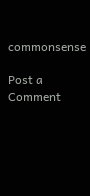commonsense

Post a Comment